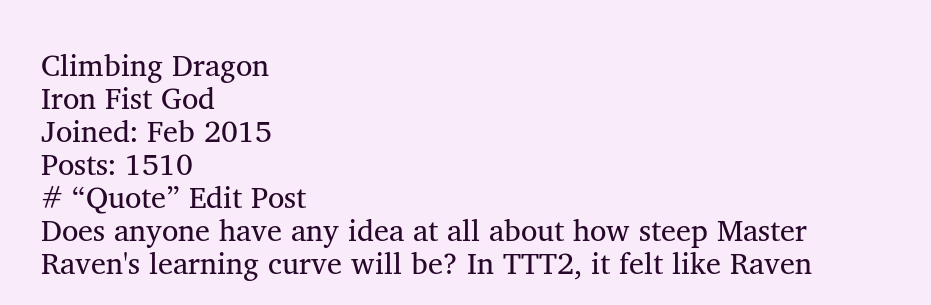Climbing Dragon
Iron Fist God
Joined: Feb 2015
Posts: 1510
# “Quote” Edit Post
Does anyone have any idea at all about how steep Master Raven's learning curve will be? In TTT2, it felt like Raven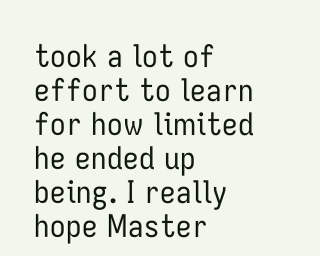took a lot of effort to learn for how limited he ended up being. I really hope Master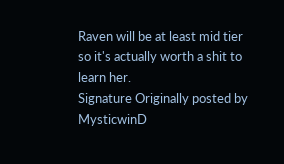Raven will be at least mid tier so it's actually worth a shit to learn her.
Signature Originally posted by MysticwinD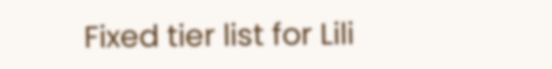Fixed tier list for Lili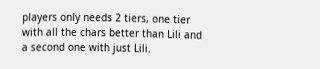players only needs 2 tiers, one tier with all the chars better than Lili and a second one with just Lili.